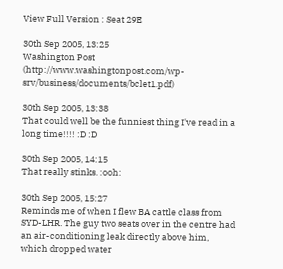View Full Version : Seat 29E

30th Sep 2005, 13:25
Washington Post (http://www.washingtonpost.com/wp-srv/business/documents/bclet1.pdf)

30th Sep 2005, 13:38
That could well be the funniest thing I've read in a long time!!!! :D :D

30th Sep 2005, 14:15
That really stinks. :ooh:

30th Sep 2005, 15:27
Reminds me of when I flew BA cattle class from SYD-LHR. The guy two seats over in the centre had an air-conditioning leak directly above him, which dropped water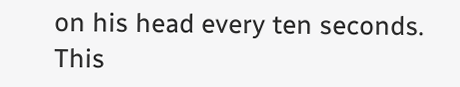on his head every ten seconds. This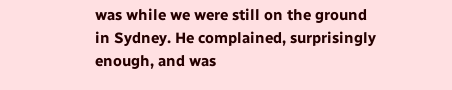was while we were still on the ground in Sydney. He complained, surprisingly enough, and was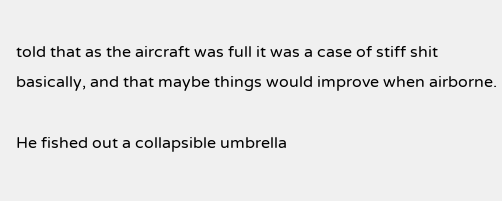told that as the aircraft was full it was a case of stiff shit basically, and that maybe things would improve when airborne.

He fished out a collapsible umbrella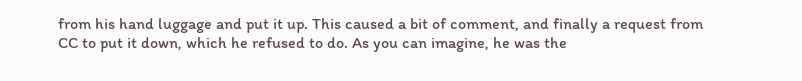from his hand luggage and put it up. This caused a bit of comment, and finally a request from CC to put it down, which he refused to do. As you can imagine, he was the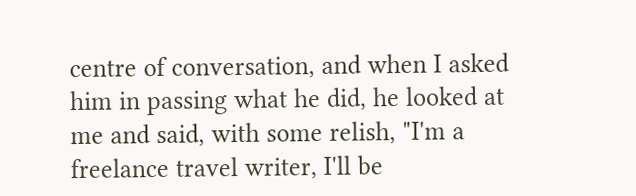centre of conversation, and when I asked him in passing what he did, he looked at me and said, with some relish, "I'm a freelance travel writer, I'll be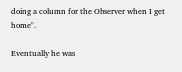doing a column for the Observer when I get home".

Eventually he was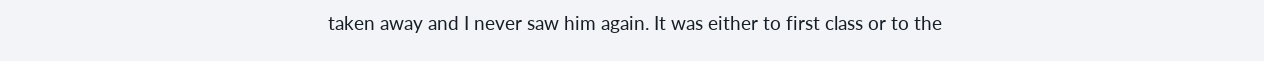taken away and I never saw him again. It was either to first class or to the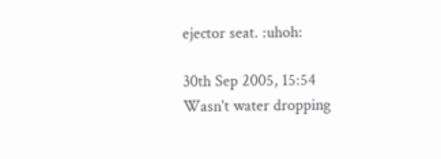ejector seat. :uhoh:

30th Sep 2005, 15:54
Wasn't water dropping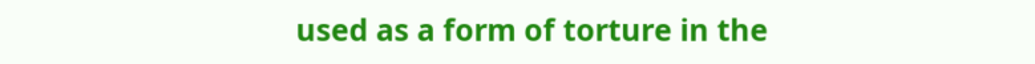used as a form of torture in the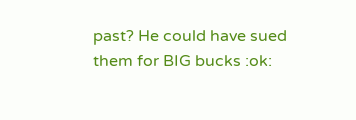past? He could have sued them for BIG bucks :ok: